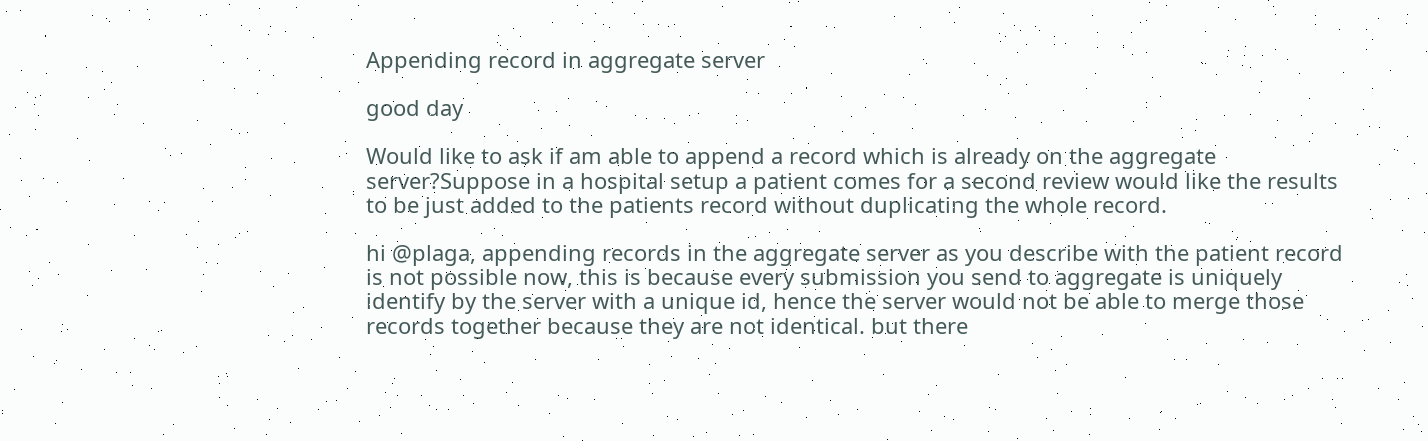Appending record in aggregate server

good day

Would like to ask if am able to append a record which is already on the aggregate server?Suppose in a hospital setup a patient comes for a second review would like the results to be just added to the patients record without duplicating the whole record.

hi @plaga, appending records in the aggregate server as you describe with the patient record is not possible now, this is because every submission you send to aggregate is uniquely identify by the server with a unique id, hence the server would not be able to merge those records together because they are not identical. but there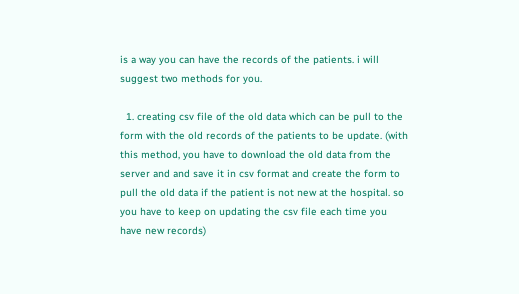is a way you can have the records of the patients. i will suggest two methods for you.

  1. creating csv file of the old data which can be pull to the form with the old records of the patients to be update. (with this method, you have to download the old data from the server and and save it in csv format and create the form to pull the old data if the patient is not new at the hospital. so you have to keep on updating the csv file each time you have new records)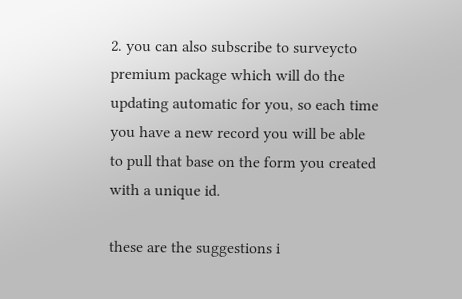2. you can also subscribe to surveycto premium package which will do the updating automatic for you, so each time you have a new record you will be able to pull that base on the form you created with a unique id.

these are the suggestions i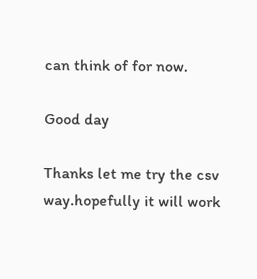can think of for now.

Good day

Thanks let me try the csv way.hopefully it will work